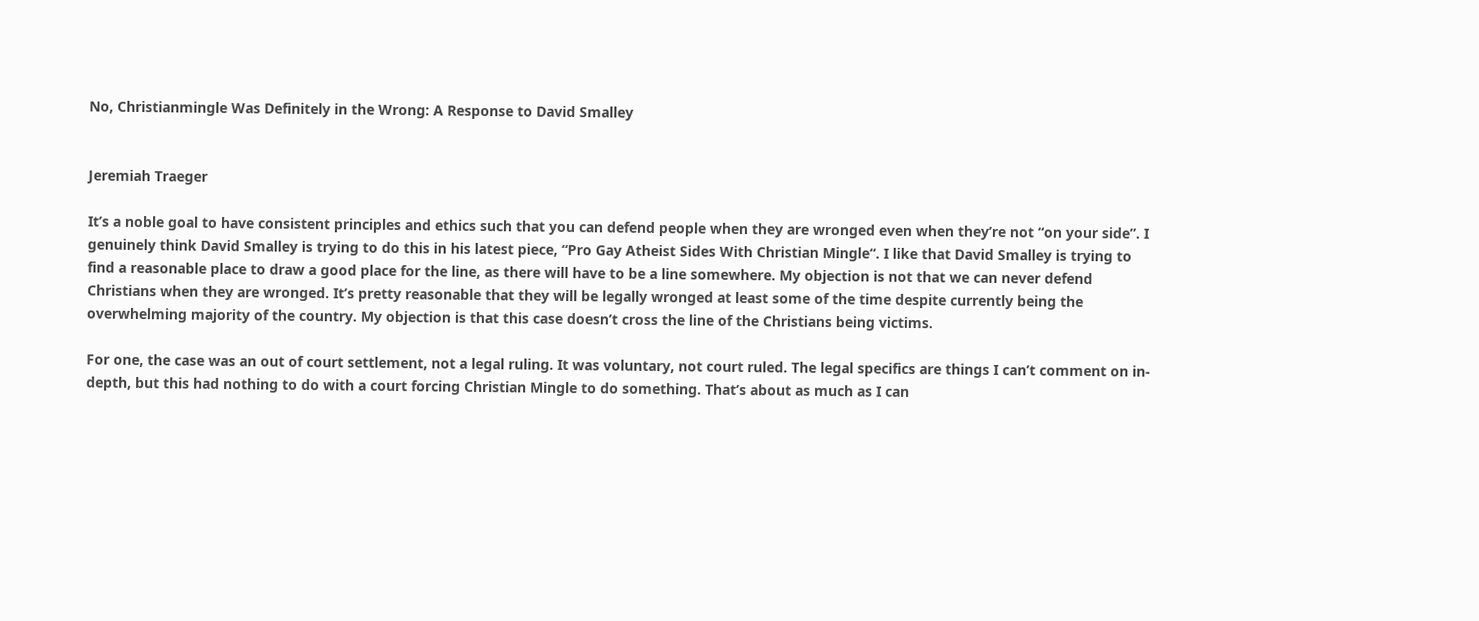No, Christianmingle Was Definitely in the Wrong: A Response to David Smalley


Jeremiah Traeger

It’s a noble goal to have consistent principles and ethics such that you can defend people when they are wronged even when they’re not “on your side”. I genuinely think David Smalley is trying to do this in his latest piece, “Pro Gay Atheist Sides With Christian Mingle“. I like that David Smalley is trying to find a reasonable place to draw a good place for the line, as there will have to be a line somewhere. My objection is not that we can never defend Christians when they are wronged. It’s pretty reasonable that they will be legally wronged at least some of the time despite currently being the overwhelming majority of the country. My objection is that this case doesn’t cross the line of the Christians being victims.

For one, the case was an out of court settlement, not a legal ruling. It was voluntary, not court ruled. The legal specifics are things I can’t comment on in-depth, but this had nothing to do with a court forcing Christian Mingle to do something. That’s about as much as I can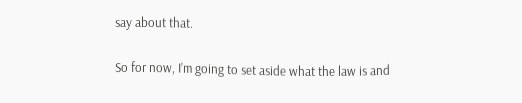say about that.

So for now, I’m going to set aside what the law is and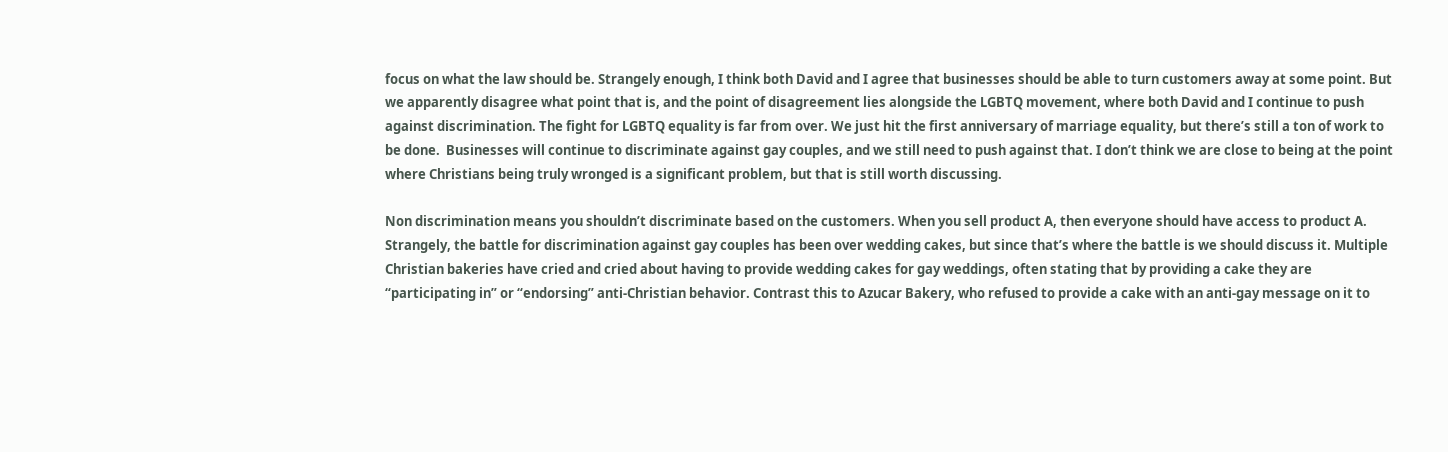focus on what the law should be. Strangely enough, I think both David and I agree that businesses should be able to turn customers away at some point. But we apparently disagree what point that is, and the point of disagreement lies alongside the LGBTQ movement, where both David and I continue to push against discrimination. The fight for LGBTQ equality is far from over. We just hit the first anniversary of marriage equality, but there’s still a ton of work to be done.  Businesses will continue to discriminate against gay couples, and we still need to push against that. I don’t think we are close to being at the point where Christians being truly wronged is a significant problem, but that is still worth discussing.

Non discrimination means you shouldn’t discriminate based on the customers. When you sell product A, then everyone should have access to product A. Strangely, the battle for discrimination against gay couples has been over wedding cakes, but since that’s where the battle is we should discuss it. Multiple Christian bakeries have cried and cried about having to provide wedding cakes for gay weddings, often stating that by providing a cake they are “participating in” or “endorsing” anti-Christian behavior. Contrast this to Azucar Bakery, who refused to provide a cake with an anti-gay message on it to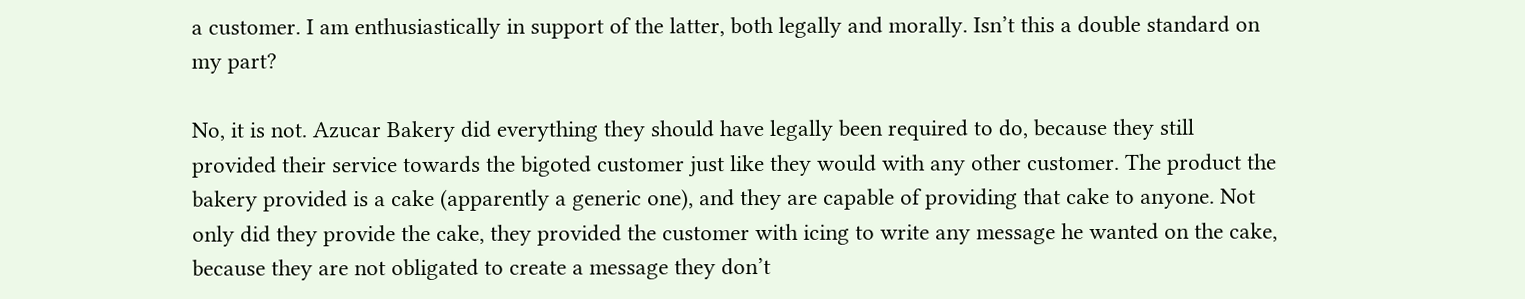a customer. I am enthusiastically in support of the latter, both legally and morally. Isn’t this a double standard on my part?

No, it is not. Azucar Bakery did everything they should have legally been required to do, because they still provided their service towards the bigoted customer just like they would with any other customer. The product the bakery provided is a cake (apparently a generic one), and they are capable of providing that cake to anyone. Not only did they provide the cake, they provided the customer with icing to write any message he wanted on the cake, because they are not obligated to create a message they don’t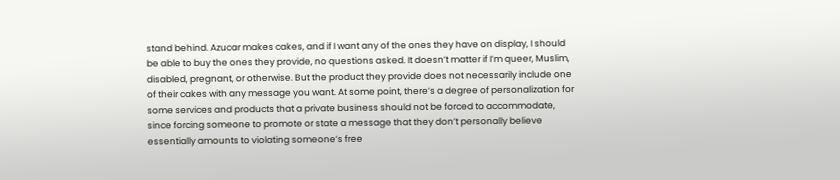stand behind. Azucar makes cakes, and if I want any of the ones they have on display, I should be able to buy the ones they provide, no questions asked. It doesn’t matter if I’m queer, Muslim, disabled, pregnant, or otherwise. But the product they provide does not necessarily include one of their cakes with any message you want. At some point, there’s a degree of personalization for some services and products that a private business should not be forced to accommodate, since forcing someone to promote or state a message that they don’t personally believe essentially amounts to violating someone’s free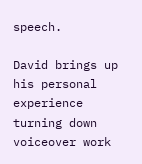speech.

David brings up his personal experience turning down voiceover work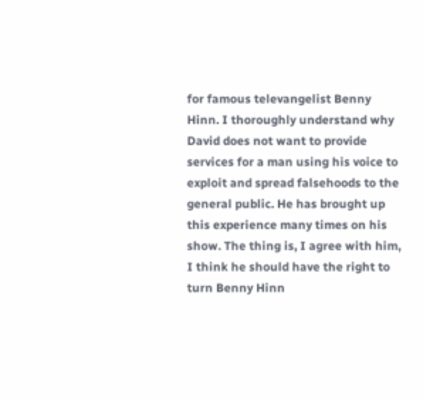for famous televangelist Benny Hinn. I thoroughly understand why David does not want to provide services for a man using his voice to exploit and spread falsehoods to the general public. He has brought up this experience many times on his show. The thing is, I agree with him, I think he should have the right to turn Benny Hinn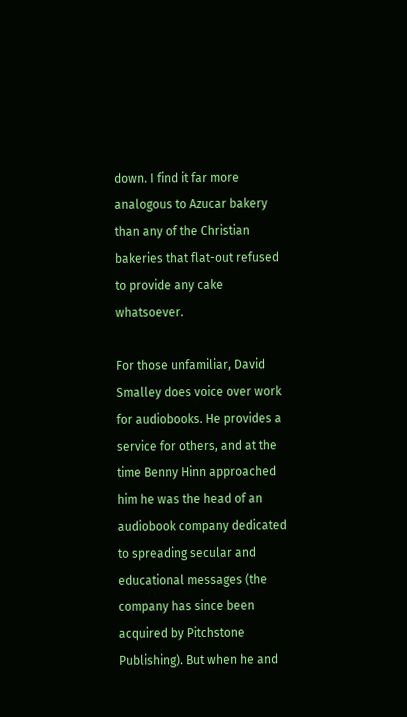down. I find it far more analogous to Azucar bakery than any of the Christian bakeries that flat-out refused to provide any cake whatsoever.

For those unfamiliar, David Smalley does voice over work for audiobooks. He provides a service for others, and at the time Benny Hinn approached him he was the head of an audiobook company dedicated to spreading secular and educational messages (the company has since been acquired by Pitchstone Publishing). But when he and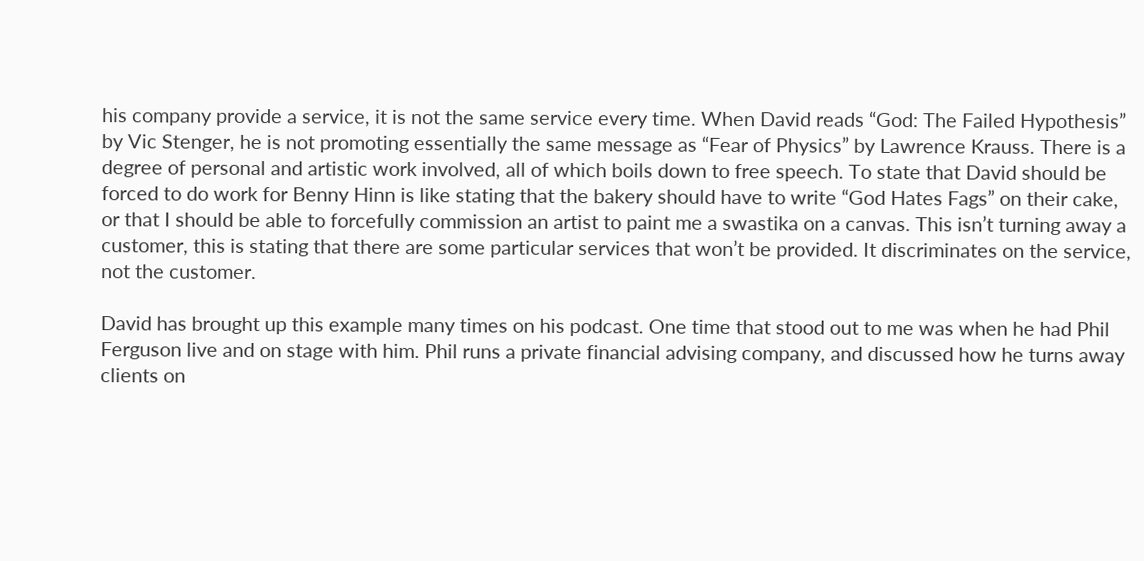his company provide a service, it is not the same service every time. When David reads “God: The Failed Hypothesis” by Vic Stenger, he is not promoting essentially the same message as “Fear of Physics” by Lawrence Krauss. There is a degree of personal and artistic work involved, all of which boils down to free speech. To state that David should be forced to do work for Benny Hinn is like stating that the bakery should have to write “God Hates Fags” on their cake, or that I should be able to forcefully commission an artist to paint me a swastika on a canvas. This isn’t turning away a customer, this is stating that there are some particular services that won’t be provided. It discriminates on the service, not the customer.

David has brought up this example many times on his podcast. One time that stood out to me was when he had Phil Ferguson live and on stage with him. Phil runs a private financial advising company, and discussed how he turns away clients on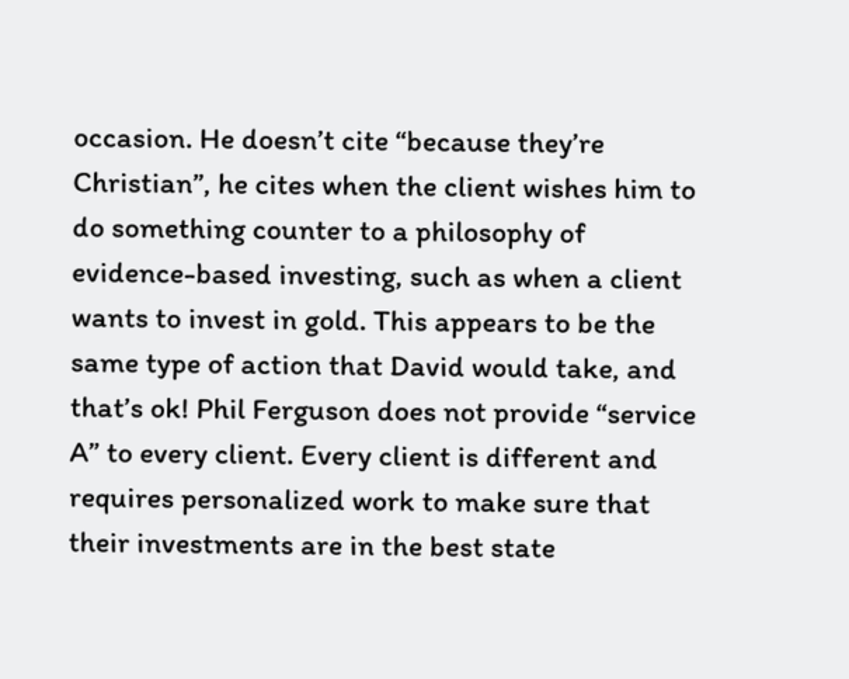occasion. He doesn’t cite “because they’re Christian”, he cites when the client wishes him to do something counter to a philosophy of evidence-based investing, such as when a client wants to invest in gold. This appears to be the same type of action that David would take, and that’s ok! Phil Ferguson does not provide “service A” to every client. Every client is different and requires personalized work to make sure that their investments are in the best state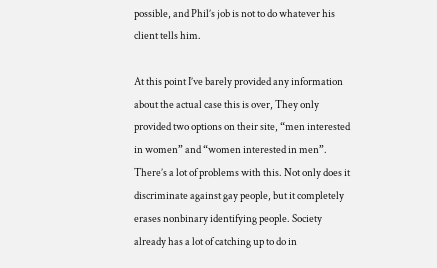possible, and Phil’s job is not to do whatever his client tells him.

At this point I’ve barely provided any information about the actual case this is over, They only provided two options on their site, “men interested in women” and “women interested in men”. There’s a lot of problems with this. Not only does it discriminate against gay people, but it completely erases nonbinary identifying people. Society already has a lot of catching up to do in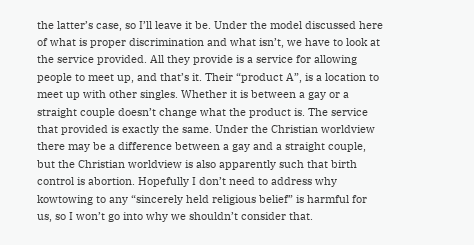the latter’s case, so I’ll leave it be. Under the model discussed here of what is proper discrimination and what isn’t, we have to look at the service provided. All they provide is a service for allowing people to meet up, and that’s it. Their “product A”, is a location to meet up with other singles. Whether it is between a gay or a straight couple doesn’t change what the product is. The service that provided is exactly the same. Under the Christian worldview there may be a difference between a gay and a straight couple, but the Christian worldview is also apparently such that birth control is abortion. Hopefully I don’t need to address why kowtowing to any “sincerely held religious belief” is harmful for us, so I won’t go into why we shouldn’t consider that.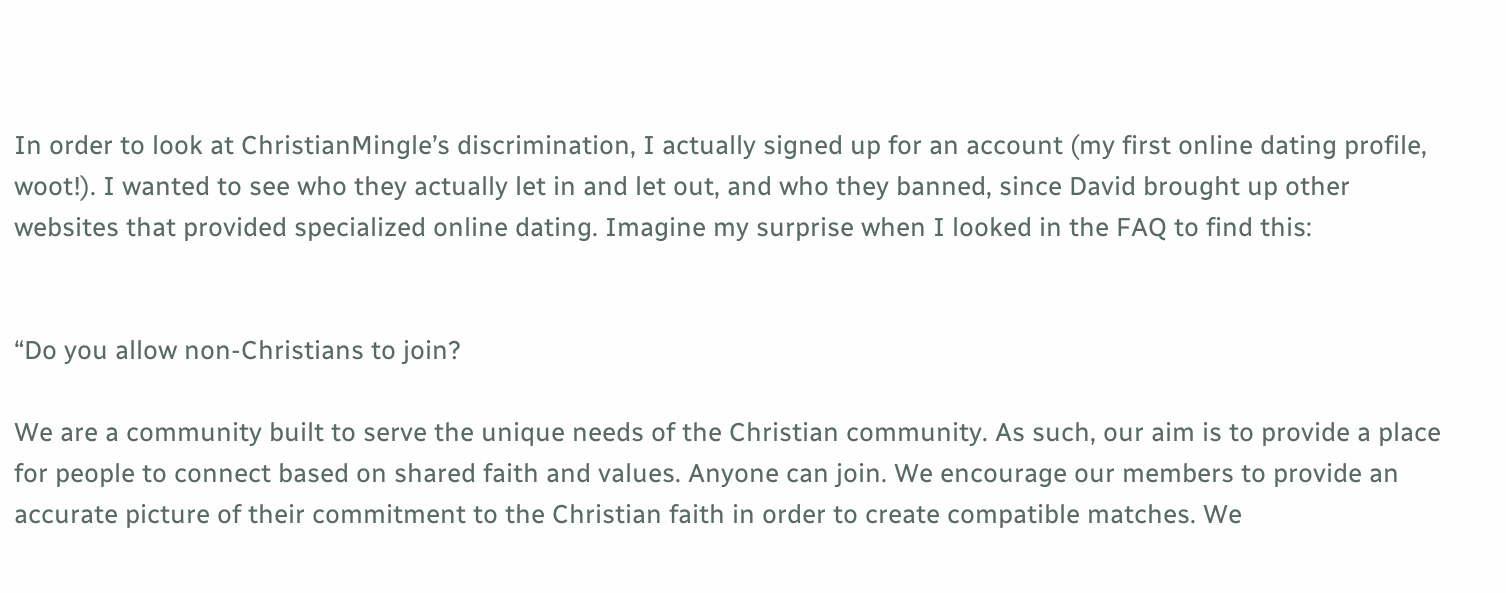In order to look at ChristianMingle’s discrimination, I actually signed up for an account (my first online dating profile, woot!). I wanted to see who they actually let in and let out, and who they banned, since David brought up other websites that provided specialized online dating. Imagine my surprise when I looked in the FAQ to find this:


“Do you allow non-Christians to join?

We are a community built to serve the unique needs of the Christian community. As such, our aim is to provide a place for people to connect based on shared faith and values. Anyone can join. We encourage our members to provide an accurate picture of their commitment to the Christian faith in order to create compatible matches. We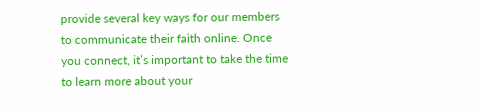provide several key ways for our members to communicate their faith online. Once you connect, it’s important to take the time to learn more about your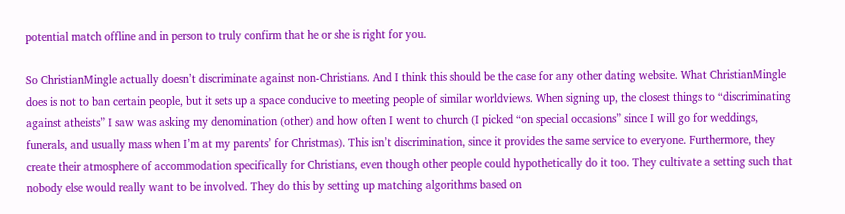potential match offline and in person to truly confirm that he or she is right for you.

So ChristianMingle actually doesn’t discriminate against non-Christians. And I think this should be the case for any other dating website. What ChristianMingle does is not to ban certain people, but it sets up a space conducive to meeting people of similar worldviews. When signing up, the closest things to “discriminating against atheists” I saw was asking my denomination (other) and how often I went to church (I picked “on special occasions” since I will go for weddings, funerals, and usually mass when I’m at my parents’ for Christmas). This isn’t discrimination, since it provides the same service to everyone. Furthermore, they create their atmosphere of accommodation specifically for Christians, even though other people could hypothetically do it too. They cultivate a setting such that nobody else would really want to be involved. They do this by setting up matching algorithms based on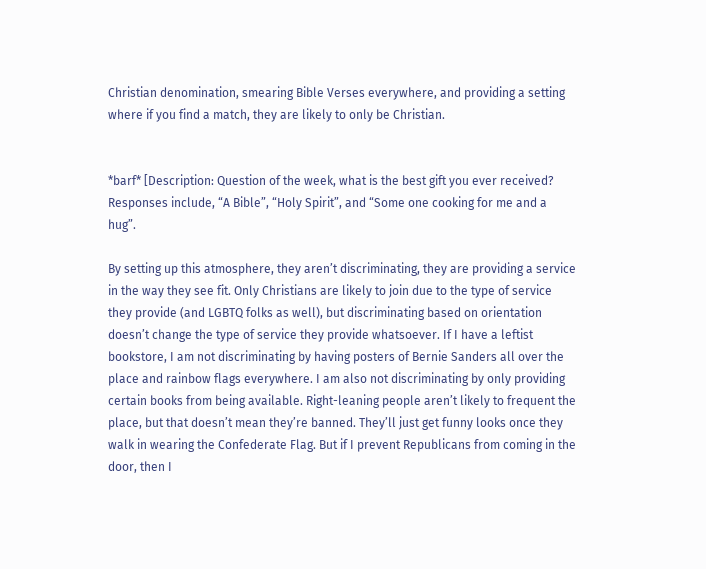Christian denomination, smearing Bible Verses everywhere, and providing a setting where if you find a match, they are likely to only be Christian.


*barf* [Description: Question of the week, what is the best gift you ever received? Responses include, “A Bible”, “Holy Spirit”, and “Some one cooking for me and a hug”.

By setting up this atmosphere, they aren’t discriminating, they are providing a service in the way they see fit. Only Christians are likely to join due to the type of service they provide (and LGBTQ folks as well), but discriminating based on orientation doesn’t change the type of service they provide whatsoever. If I have a leftist bookstore, I am not discriminating by having posters of Bernie Sanders all over the place and rainbow flags everywhere. I am also not discriminating by only providing certain books from being available. Right-leaning people aren’t likely to frequent the place, but that doesn’t mean they’re banned. They’ll just get funny looks once they walk in wearing the Confederate Flag. But if I prevent Republicans from coming in the door, then I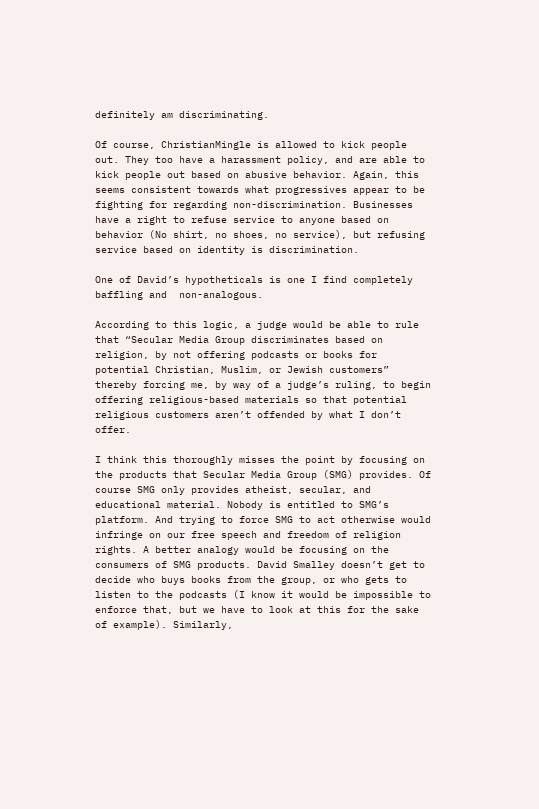definitely am discriminating.

Of course, ChristianMingle is allowed to kick people out. They too have a harassment policy, and are able to kick people out based on abusive behavior. Again, this seems consistent towards what progressives appear to be fighting for regarding non-discrimination. Businesses have a right to refuse service to anyone based on behavior (No shirt, no shoes, no service), but refusing service based on identity is discrimination.

One of David’s hypotheticals is one I find completely baffling and  non-analogous.

According to this logic, a judge would be able to rule that “Secular Media Group discriminates based on religion, by not offering podcasts or books for potential Christian, Muslim, or Jewish customers” thereby forcing me, by way of a judge’s ruling, to begin offering religious-based materials so that potential religious customers aren’t offended by what I don’t offer.

I think this thoroughly misses the point by focusing on the products that Secular Media Group (SMG) provides. Of course SMG only provides atheist, secular, and educational material. Nobody is entitled to SMG’s platform. And trying to force SMG to act otherwise would infringe on our free speech and freedom of religion rights. A better analogy would be focusing on the consumers of SMG products. David Smalley doesn’t get to decide who buys books from the group, or who gets to listen to the podcasts (I know it would be impossible to enforce that, but we have to look at this for the sake of example). Similarly,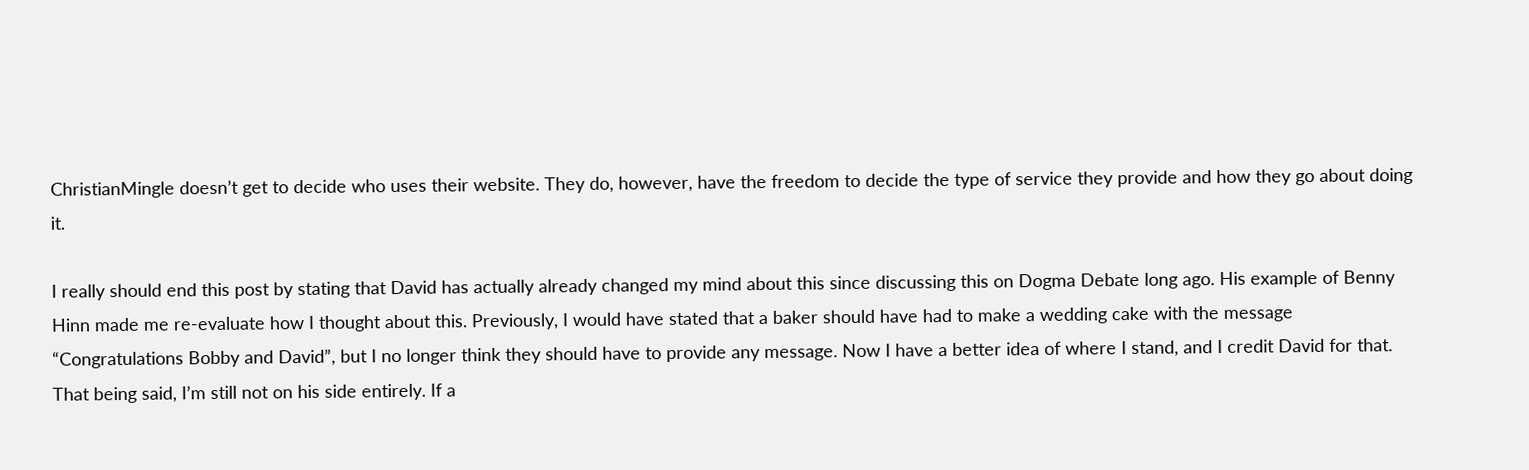ChristianMingle doesn’t get to decide who uses their website. They do, however, have the freedom to decide the type of service they provide and how they go about doing it.

I really should end this post by stating that David has actually already changed my mind about this since discussing this on Dogma Debate long ago. His example of Benny Hinn made me re-evaluate how I thought about this. Previously, I would have stated that a baker should have had to make a wedding cake with the message “Congratulations Bobby and David”, but I no longer think they should have to provide any message. Now I have a better idea of where I stand, and I credit David for that. That being said, I’m still not on his side entirely. If a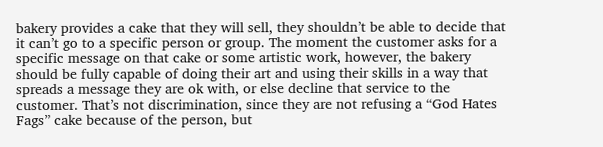bakery provides a cake that they will sell, they shouldn’t be able to decide that it can’t go to a specific person or group. The moment the customer asks for a specific message on that cake or some artistic work, however, the bakery should be fully capable of doing their art and using their skills in a way that spreads a message they are ok with, or else decline that service to the customer. That’s not discrimination, since they are not refusing a “God Hates Fags” cake because of the person, but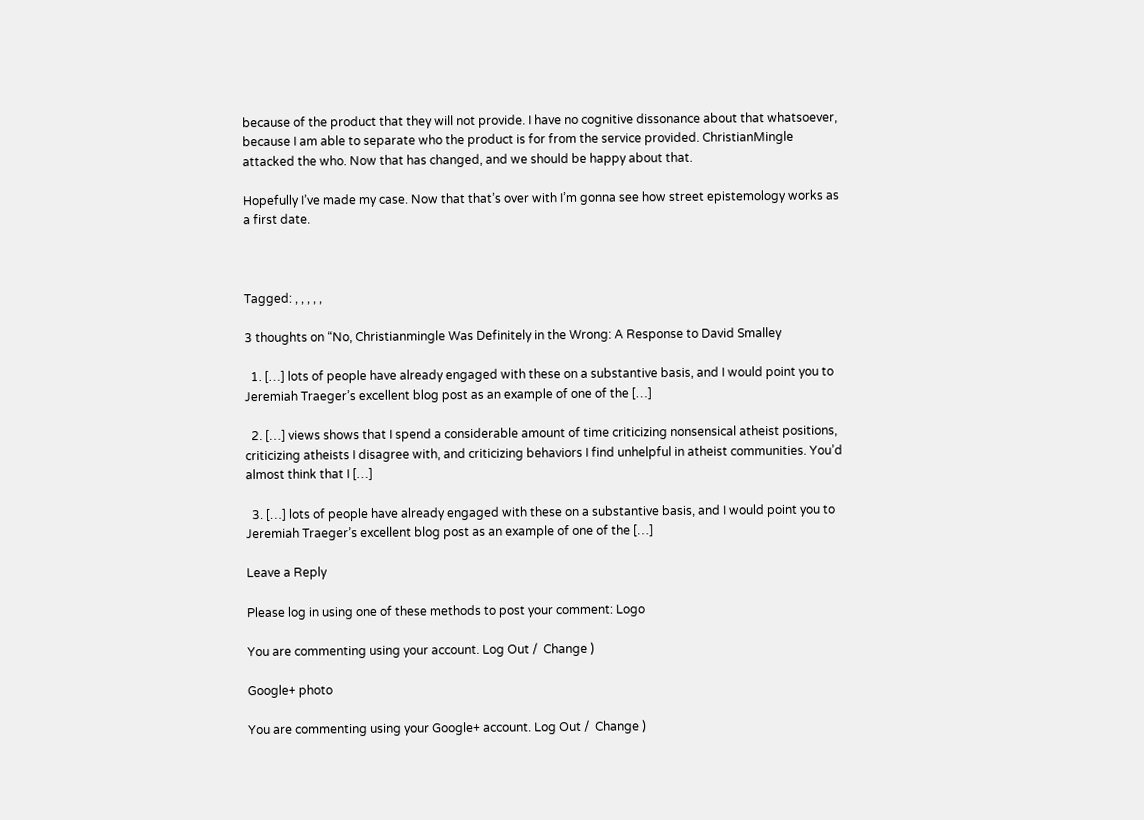because of the product that they will not provide. I have no cognitive dissonance about that whatsoever, because I am able to separate who the product is for from the service provided. ChristianMingle attacked the who. Now that has changed, and we should be happy about that.

Hopefully I’ve made my case. Now that that’s over with I’m gonna see how street epistemology works as a first date.



Tagged: , , , , ,

3 thoughts on “No, Christianmingle Was Definitely in the Wrong: A Response to David Smalley

  1. […] lots of people have already engaged with these on a substantive basis, and I would point you to Jeremiah Traeger’s excellent blog post as an example of one of the […]

  2. […] views shows that I spend a considerable amount of time criticizing nonsensical atheist positions, criticizing atheists I disagree with, and criticizing behaviors I find unhelpful in atheist communities. You’d almost think that I […]

  3. […] lots of people have already engaged with these on a substantive basis, and I would point you to Jeremiah Traeger’s excellent blog post as an example of one of the […]

Leave a Reply

Please log in using one of these methods to post your comment: Logo

You are commenting using your account. Log Out /  Change )

Google+ photo

You are commenting using your Google+ account. Log Out /  Change )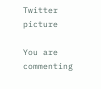Twitter picture

You are commenting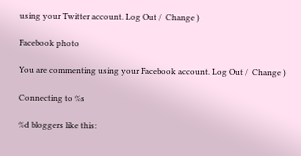using your Twitter account. Log Out /  Change )

Facebook photo

You are commenting using your Facebook account. Log Out /  Change )

Connecting to %s

%d bloggers like this: